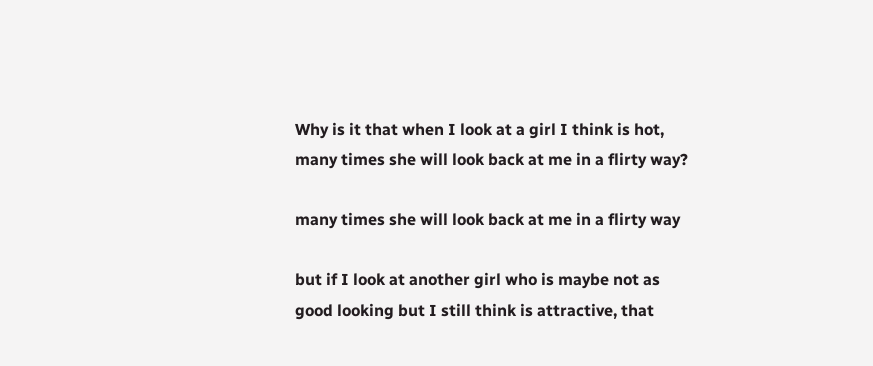Why is it that when I look at a girl I think is hot, many times she will look back at me in a flirty way?

many times she will look back at me in a flirty way

but if I look at another girl who is maybe not as good looking but I still think is attractive, that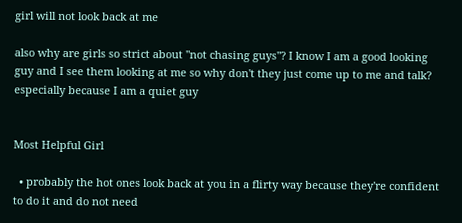girl will not look back at me

also why are girls so strict about "not chasing guys"? I know I am a good looking guy and I see them looking at me so why don't they just come up to me and talk? especially because I am a quiet guy


Most Helpful Girl

  • probably the hot ones look back at you in a flirty way because they're confident to do it and do not need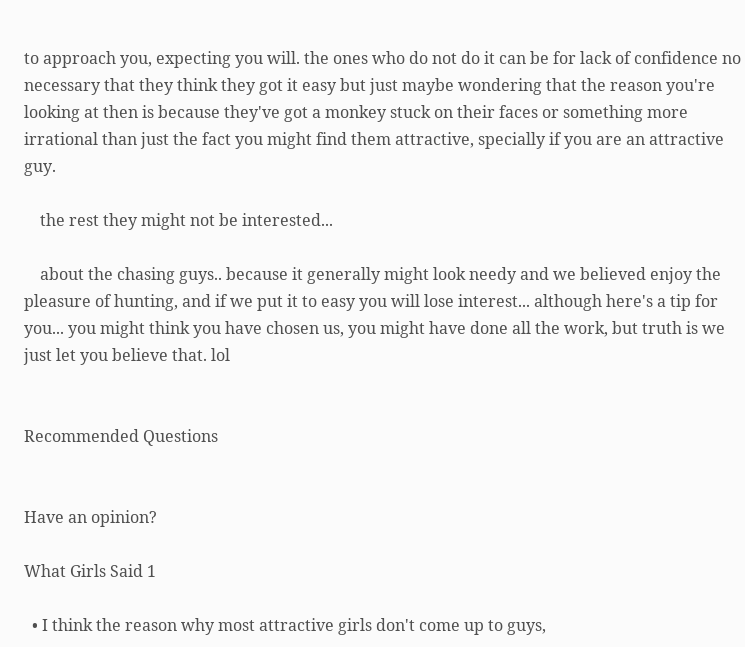to approach you, expecting you will. the ones who do not do it can be for lack of confidence no necessary that they think they got it easy but just maybe wondering that the reason you're looking at then is because they've got a monkey stuck on their faces or something more irrational than just the fact you might find them attractive, specially if you are an attractive guy.

    the rest they might not be interested...

    about the chasing guys.. because it generally might look needy and we believed enjoy the pleasure of hunting, and if we put it to easy you will lose interest... although here's a tip for you... you might think you have chosen us, you might have done all the work, but truth is we just let you believe that. lol


Recommended Questions


Have an opinion?

What Girls Said 1

  • I think the reason why most attractive girls don't come up to guys,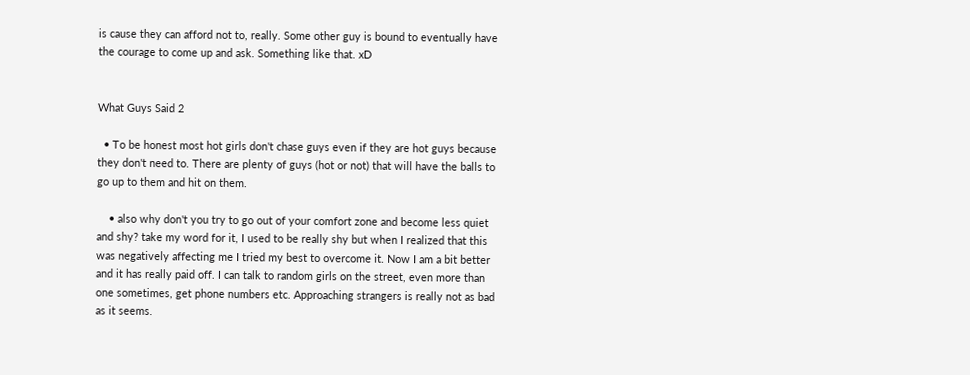is cause they can afford not to, really. Some other guy is bound to eventually have the courage to come up and ask. Something like that. xD


What Guys Said 2

  • To be honest most hot girls don't chase guys even if they are hot guys because they don't need to. There are plenty of guys (hot or not) that will have the balls to go up to them and hit on them.

    • also why don't you try to go out of your comfort zone and become less quiet and shy? take my word for it, I used to be really shy but when I realized that this was negatively affecting me I tried my best to overcome it. Now I am a bit better and it has really paid off. I can talk to random girls on the street, even more than one sometimes, get phone numbers etc. Approaching strangers is really not as bad as it seems.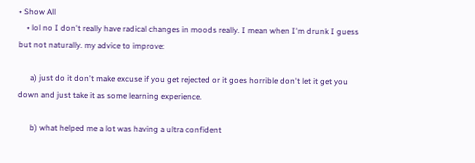• Show All
    • lol no I don't really have radical changes in moods really. I mean when I'm drunk I guess but not naturally. my advice to improve:

      a) just do it don't make excuse if you get rejected or it goes horrible don't let it get you down and just take it as some learning experience.

      b) what helped me a lot was having a ultra confident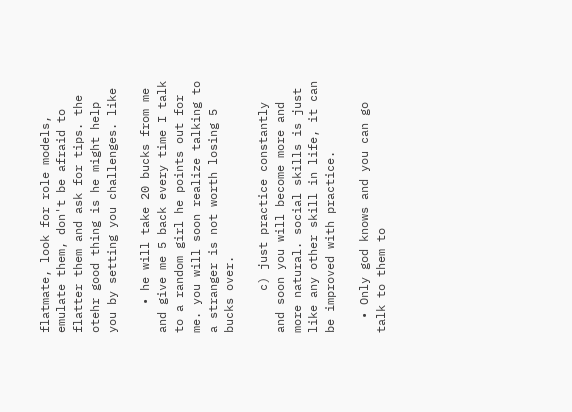flatmate, look for role models, emulate them, don't be afraid to flatter them and ask for tips. the otehr good thing is he might help you by setting you challenges. like

    • he will take 20 bucks from me and give me 5 back every time I talk to a random girl he points out for me. you will soon realize talking to a stranger is not worth losing 5 bucks over.

      c) just practice constantly and soon you will become more and more natural. social skills is just like any other skill in life, it can be improved with practice.

  • Only god knows and you can go talk to them to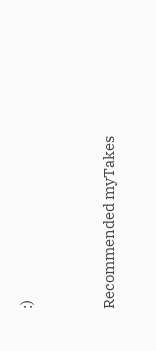:)


Recommended myTakes